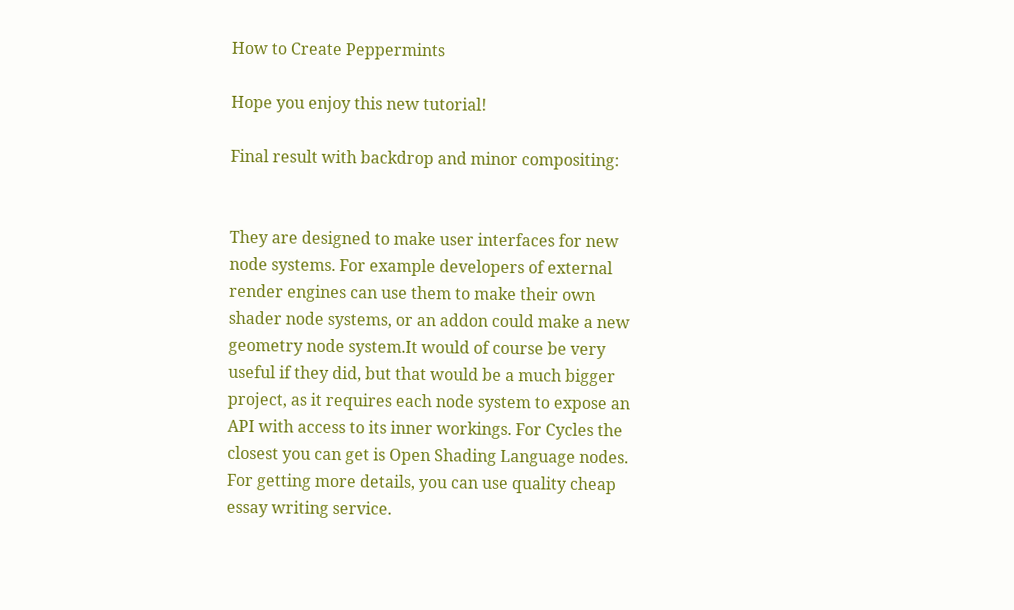How to Create Peppermints

Hope you enjoy this new tutorial!

Final result with backdrop and minor compositing:


They are designed to make user interfaces for new node systems. For example developers of external render engines can use them to make their own shader node systems, or an addon could make a new geometry node system.It would of course be very useful if they did, but that would be a much bigger project, as it requires each node system to expose an API with access to its inner workings. For Cycles the closest you can get is Open Shading Language nodes. For getting more details, you can use quality cheap essay writing service.